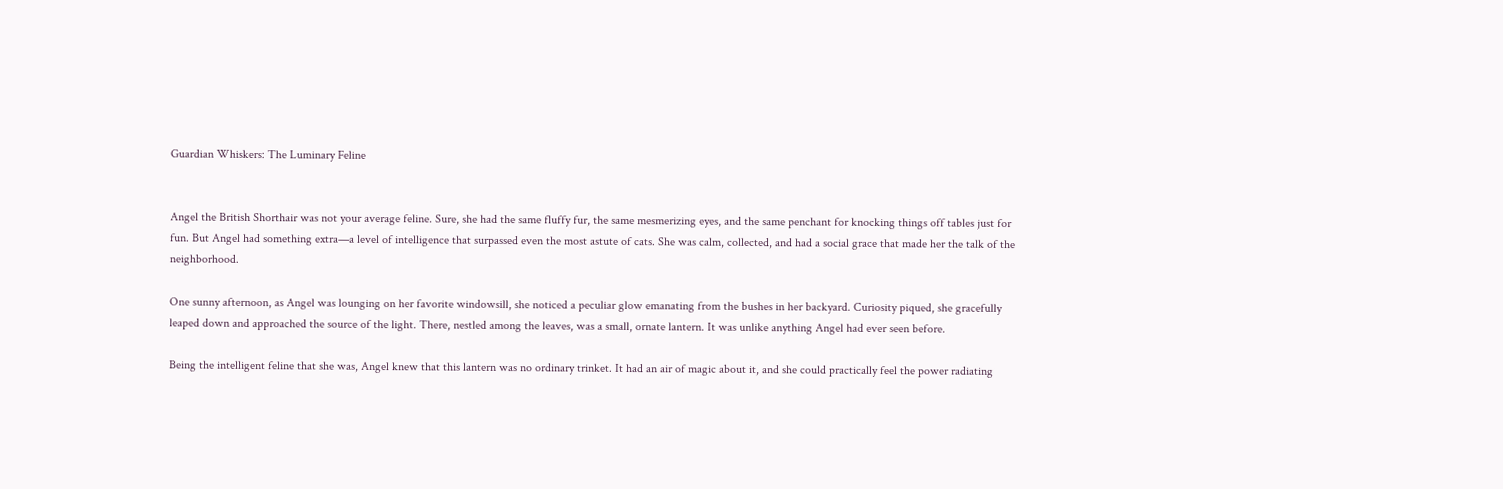Guardian Whiskers: The Luminary Feline


Angel the British Shorthair was not your average feline. Sure, she had the same fluffy fur, the same mesmerizing eyes, and the same penchant for knocking things off tables just for fun. But Angel had something extra—a level of intelligence that surpassed even the most astute of cats. She was calm, collected, and had a social grace that made her the talk of the neighborhood.

One sunny afternoon, as Angel was lounging on her favorite windowsill, she noticed a peculiar glow emanating from the bushes in her backyard. Curiosity piqued, she gracefully leaped down and approached the source of the light. There, nestled among the leaves, was a small, ornate lantern. It was unlike anything Angel had ever seen before.

Being the intelligent feline that she was, Angel knew that this lantern was no ordinary trinket. It had an air of magic about it, and she could practically feel the power radiating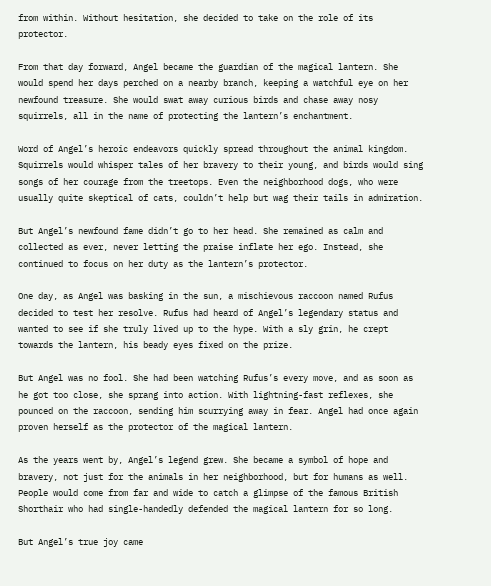from within. Without hesitation, she decided to take on the role of its protector.

From that day forward, Angel became the guardian of the magical lantern. She would spend her days perched on a nearby branch, keeping a watchful eye on her newfound treasure. She would swat away curious birds and chase away nosy squirrels, all in the name of protecting the lantern’s enchantment.

Word of Angel’s heroic endeavors quickly spread throughout the animal kingdom. Squirrels would whisper tales of her bravery to their young, and birds would sing songs of her courage from the treetops. Even the neighborhood dogs, who were usually quite skeptical of cats, couldn’t help but wag their tails in admiration.

But Angel’s newfound fame didn’t go to her head. She remained as calm and collected as ever, never letting the praise inflate her ego. Instead, she continued to focus on her duty as the lantern’s protector.

One day, as Angel was basking in the sun, a mischievous raccoon named Rufus decided to test her resolve. Rufus had heard of Angel’s legendary status and wanted to see if she truly lived up to the hype. With a sly grin, he crept towards the lantern, his beady eyes fixed on the prize.

But Angel was no fool. She had been watching Rufus’s every move, and as soon as he got too close, she sprang into action. With lightning-fast reflexes, she pounced on the raccoon, sending him scurrying away in fear. Angel had once again proven herself as the protector of the magical lantern.

As the years went by, Angel’s legend grew. She became a symbol of hope and bravery, not just for the animals in her neighborhood, but for humans as well. People would come from far and wide to catch a glimpse of the famous British Shorthair who had single-handedly defended the magical lantern for so long.

But Angel’s true joy came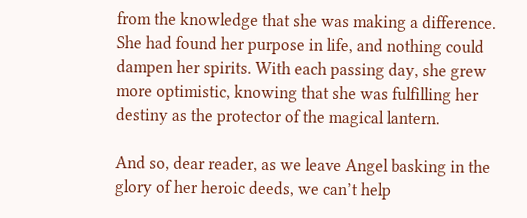from the knowledge that she was making a difference. She had found her purpose in life, and nothing could dampen her spirits. With each passing day, she grew more optimistic, knowing that she was fulfilling her destiny as the protector of the magical lantern.

And so, dear reader, as we leave Angel basking in the glory of her heroic deeds, we can’t help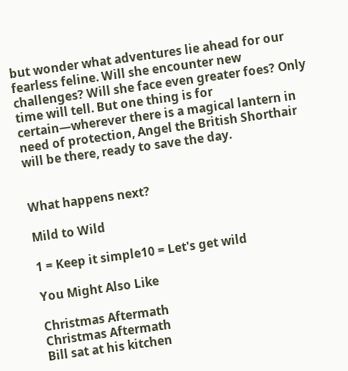but wonder what adventures lie ahead for our fearless feline. Will she encounter new challenges? Will she face even greater foes? Only time will tell. But one thing is for certain—wherever there is a magical lantern in need of protection, Angel the British Shorthair will be there, ready to save the day.


What happens next?

Mild to Wild

1 = Keep it simple10 = Let's get wild

You Might Also Like

Christmas Aftermath
Christmas Aftermath
Bill sat at his kitchen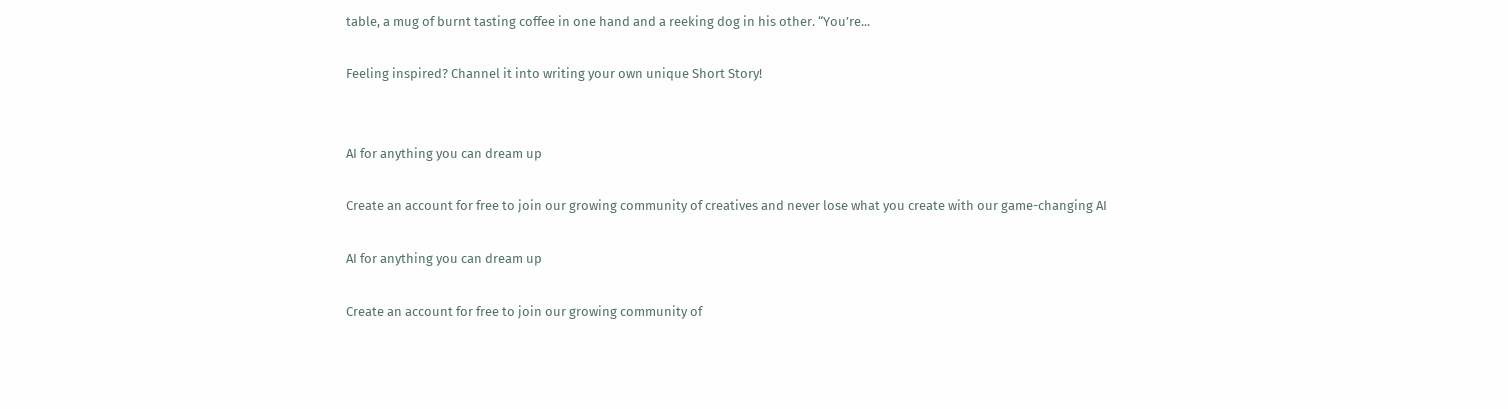table, a mug of burnt tasting coffee in one hand and a reeking dog in his other. “You’re...

Feeling inspired? Channel it into writing your own unique Short Story!


AI for anything you can dream up

Create an account for free to join our growing community of creatives and never lose what you create with our game-changing AI

AI for anything you can dream up

Create an account for free to join our growing community of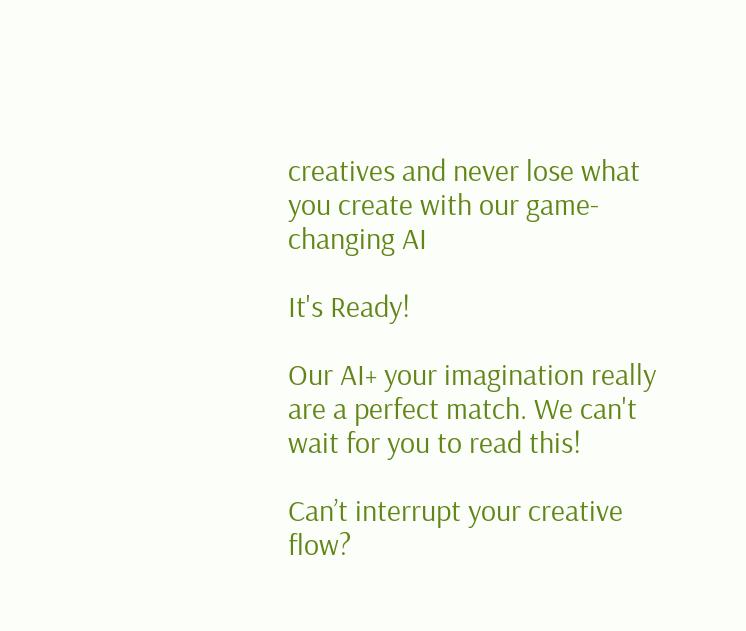creatives and never lose what you create with our game-changing AI

It's Ready!

Our AI+ your imagination really are a perfect match. We can't wait for you to read this!

Can’t interrupt your creative flow?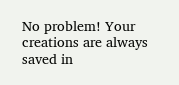No problem! Your creations are always saved in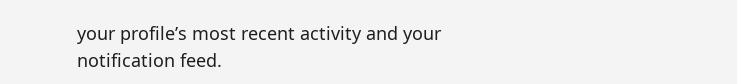your profile’s most recent activity and your notification feed.